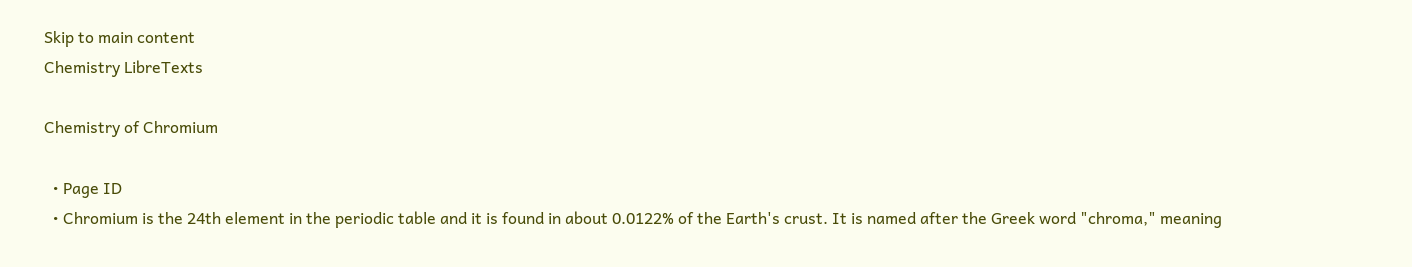Skip to main content
Chemistry LibreTexts

Chemistry of Chromium

  • Page ID
  • Chromium is the 24th element in the periodic table and it is found in about 0.0122% of the Earth's crust. It is named after the Greek word "chroma," meaning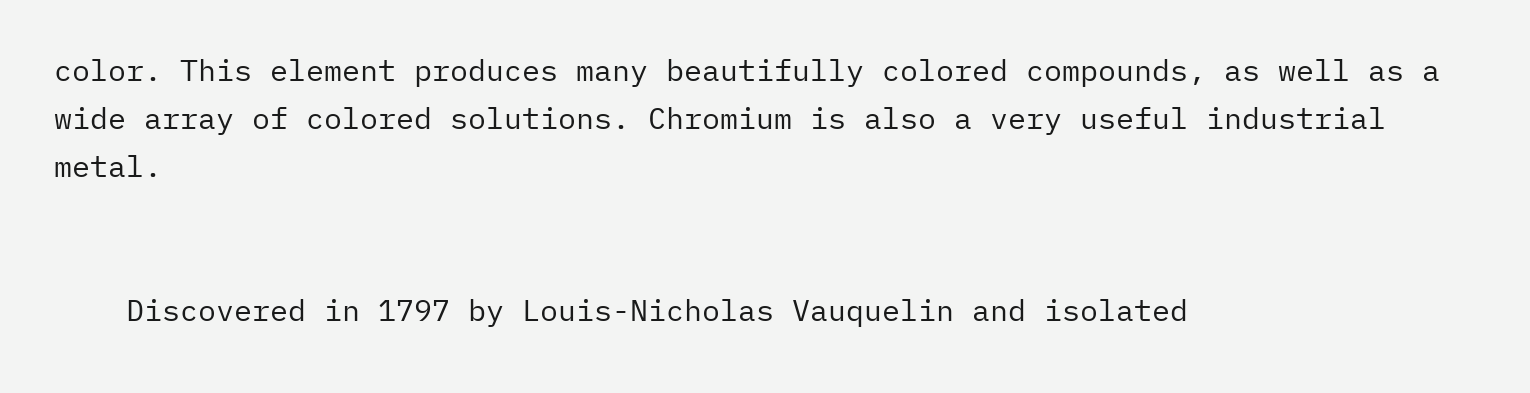color. This element produces many beautifully colored compounds, as well as a wide array of colored solutions. Chromium is also a very useful industrial metal.


    Discovered in 1797 by Louis-Nicholas Vauquelin and isolated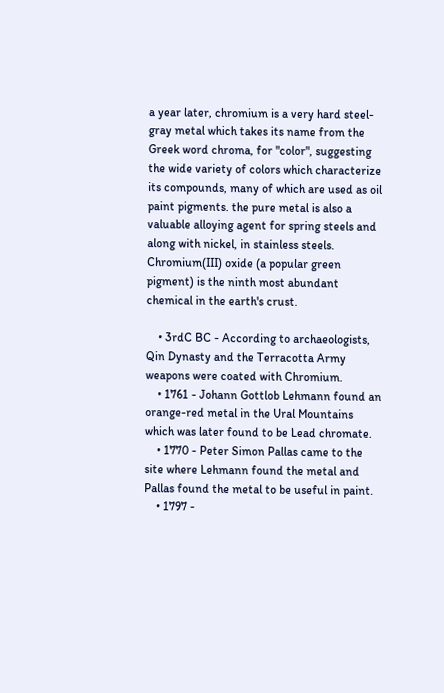a year later, chromium is a very hard steel-gray metal which takes its name from the Greek word chroma, for "color", suggesting the wide variety of colors which characterize its compounds, many of which are used as oil paint pigments. the pure metal is also a valuable alloying agent for spring steels and along with nickel, in stainless steels. Chromium(III) oxide (a popular green pigment) is the ninth most abundant chemical in the earth's crust.

    • 3rdC BC - According to archaeologists, Qin Dynasty and the Terracotta Army weapons were coated with Chromium.
    • 1761 - Johann Gottlob Lehmann found an orange-red metal in the Ural Mountains which was later found to be Lead chromate.
    • 1770 - Peter Simon Pallas came to the site where Lehmann found the metal and Pallas found the metal to be useful in paint.
    • 1797 -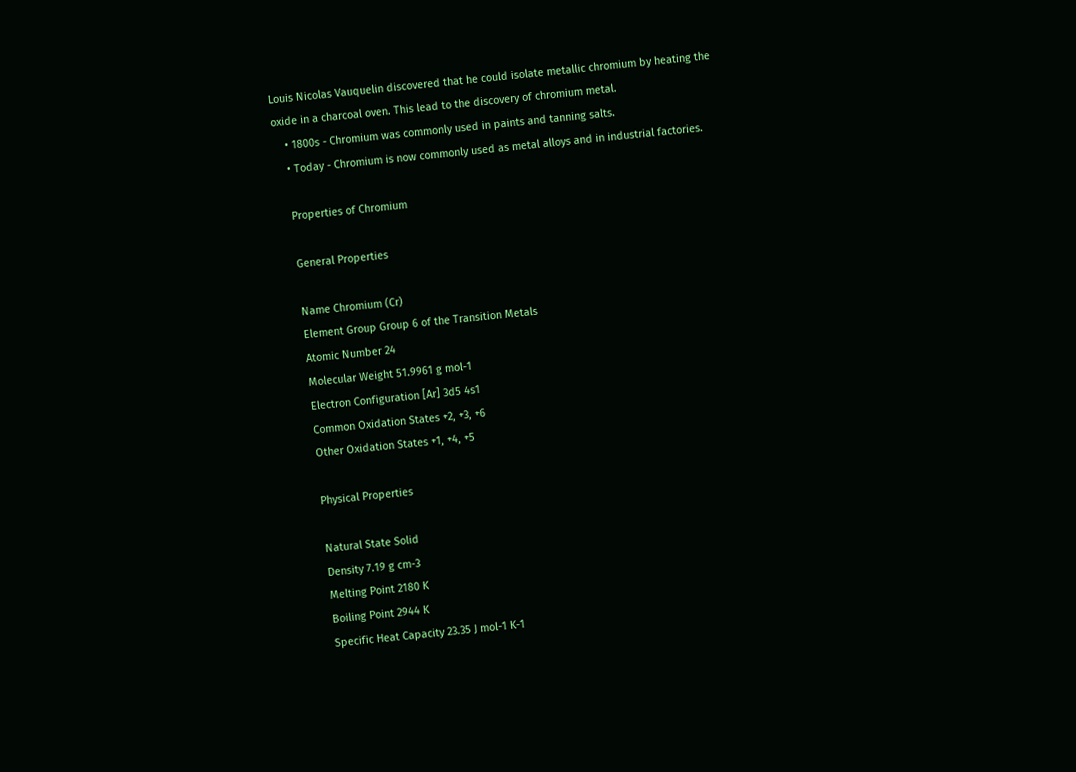Louis Nicolas Vauquelin discovered that he could isolate metallic chromium by heating the oxide in a charcoal oven. This lead to the discovery of chromium metal.
    • 1800s - Chromium was commonly used in paints and tanning salts.
    • Today - Chromium is now commonly used as metal alloys and in industrial factories.

    Properties of Chromium

    General Properties

    Name Chromium (Cr)
    Element Group Group 6 of the Transition Metals
    Atomic Number 24
    Molecular Weight 51.9961 g mol-1
    Electron Configuration [Ar] 3d5 4s1
    Common Oxidation States +2, +3, +6
    Other Oxidation States +1, +4, +5

    Physical Properties

    Natural State Solid
    Density 7.19 g cm-3
    Melting Point 2180 K
    Boiling Point 2944 K
    Specific Heat Capacity 23.35 J mol-1 K-1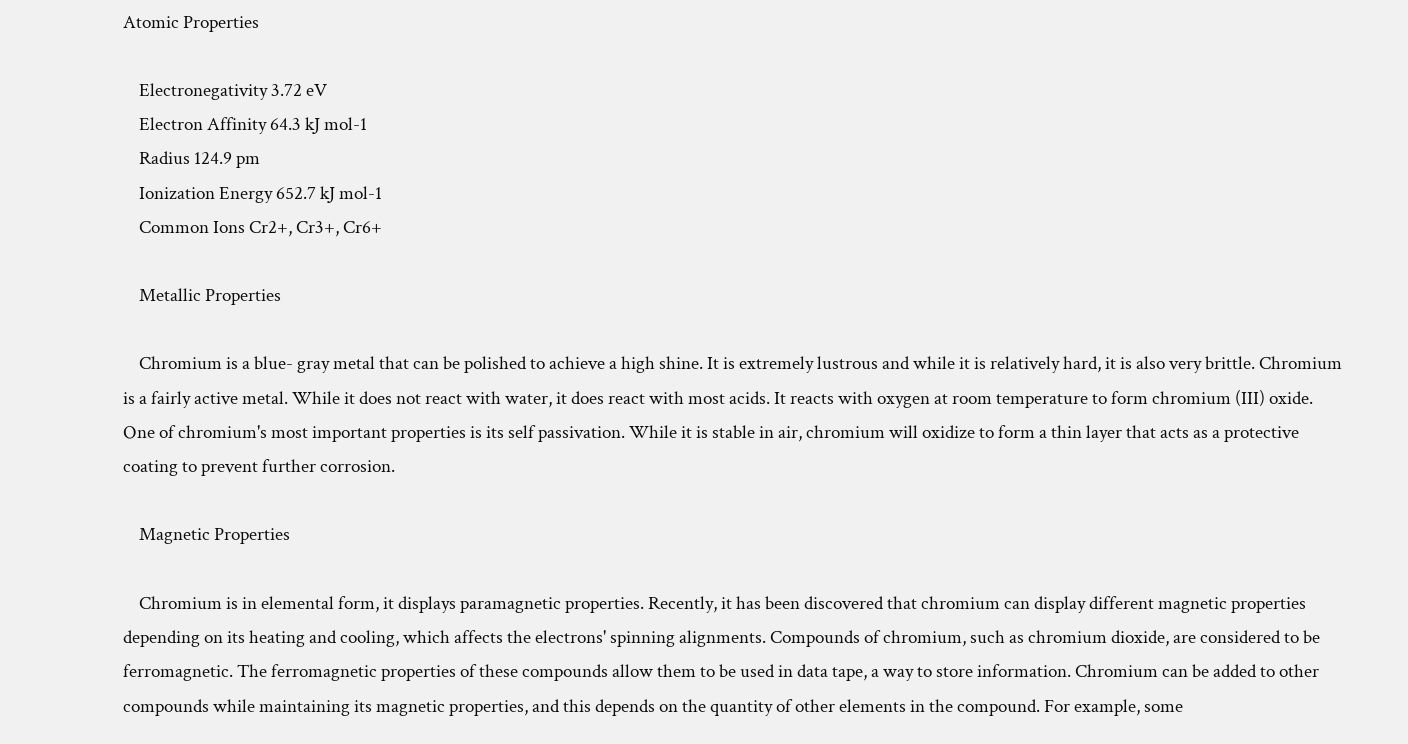Atomic Properties

    Electronegativity 3.72 eV
    Electron Affinity 64.3 kJ mol-1
    Radius 124.9 pm
    Ionization Energy 652.7 kJ mol-1
    Common Ions Cr2+, Cr3+, Cr6+

    Metallic Properties

    Chromium is a blue- gray metal that can be polished to achieve a high shine. It is extremely lustrous and while it is relatively hard, it is also very brittle. Chromium is a fairly active metal. While it does not react with water, it does react with most acids. It reacts with oxygen at room temperature to form chromium (III) oxide. One of chromium's most important properties is its self passivation. While it is stable in air, chromium will oxidize to form a thin layer that acts as a protective coating to prevent further corrosion.

    Magnetic Properties

    Chromium is in elemental form, it displays paramagnetic properties. Recently, it has been discovered that chromium can display different magnetic properties depending on its heating and cooling, which affects the electrons' spinning alignments. Compounds of chromium, such as chromium dioxide, are considered to be ferromagnetic. The ferromagnetic properties of these compounds allow them to be used in data tape, a way to store information. Chromium can be added to other compounds while maintaining its magnetic properties, and this depends on the quantity of other elements in the compound. For example, some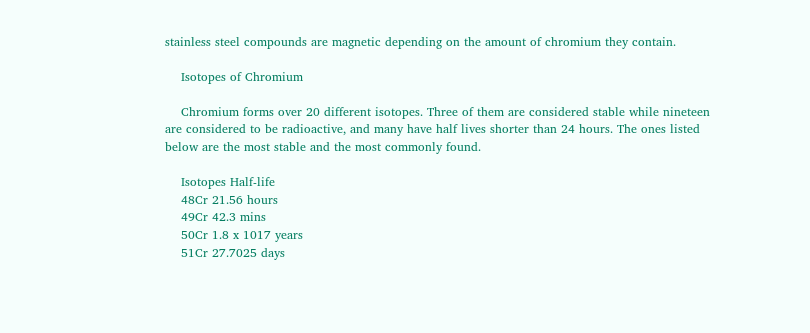stainless steel compounds are magnetic depending on the amount of chromium they contain.

    Isotopes of Chromium

    Chromium forms over 20 different isotopes. Three of them are considered stable while nineteen are considered to be radioactive, and many have half lives shorter than 24 hours. The ones listed below are the most stable and the most commonly found.

    Isotopes Half-life
    48Cr 21.56 hours
    49Cr 42.3 mins
    50Cr 1.8 x 1017 years
    51Cr 27.7025 days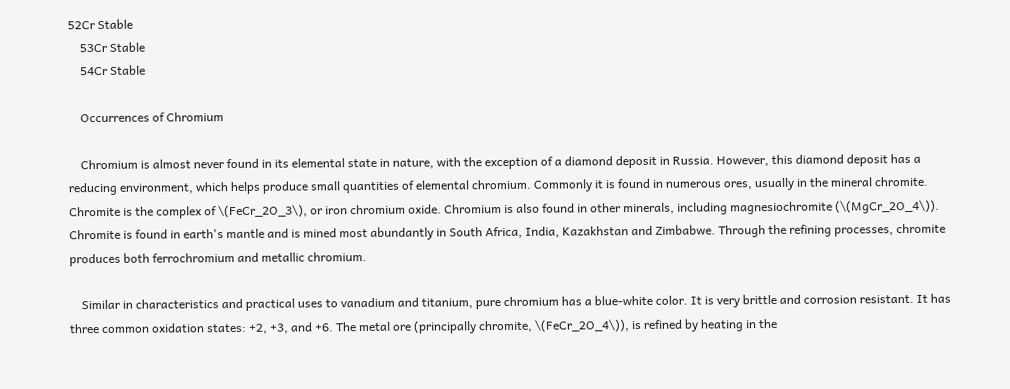52Cr Stable
    53Cr Stable
    54Cr Stable

    Occurrences of Chromium

    Chromium is almost never found in its elemental state in nature, with the exception of a diamond deposit in Russia. However, this diamond deposit has a reducing environment, which helps produce small quantities of elemental chromium. Commonly it is found in numerous ores, usually in the mineral chromite. Chromite is the complex of \(FeCr_2O_3\), or iron chromium oxide. Chromium is also found in other minerals, including magnesiochromite (\(MgCr_2O_4\)). Chromite is found in earth's mantle and is mined most abundantly in South Africa, India, Kazakhstan and Zimbabwe. Through the refining processes, chromite produces both ferrochromium and metallic chromium.

    Similar in characteristics and practical uses to vanadium and titanium, pure chromium has a blue-white color. It is very brittle and corrosion resistant. It has three common oxidation states: +2, +3, and +6. The metal ore (principally chromite, \(FeCr_2O_4\)), is refined by heating in the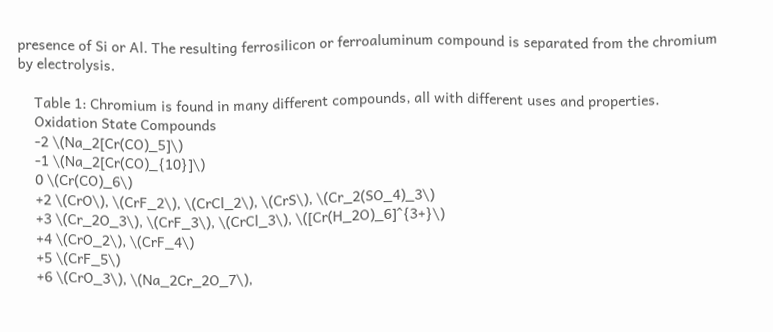presence of Si or Al. The resulting ferrosilicon or ferroaluminum compound is separated from the chromium by electrolysis.

    Table 1: Chromium is found in many different compounds, all with different uses and properties.
    Oxidation State Compounds
    -2 \(Na_2[Cr(CO)_5]\)
    -1 \(Na_2[Cr(CO)_{10}]\)
    0 \(Cr(CO)_6\)
    +2 \(CrO\), \(CrF_2\), \(CrCl_2\), \(CrS\), \(Cr_2(SO_4)_3\)
    +3 \(Cr_2O_3\), \(CrF_3\), \(CrCl_3\), \([Cr(H_2O)_6]^{3+}\)
    +4 \(CrO_2\), \(CrF_4\)
    +5 \(CrF_5\)
    +6 \(CrO_3\), \(Na_2Cr_2O_7\),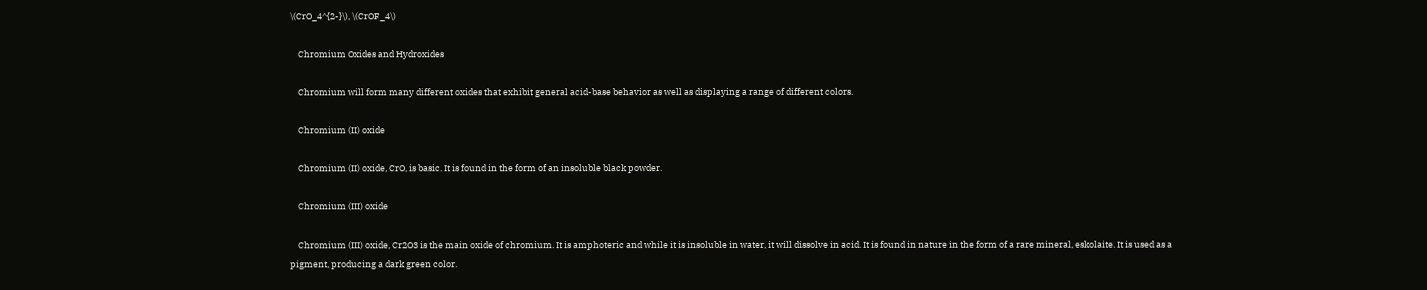\(CrO_4^{2-}\), \(CrOF_4\)

    Chromium Oxides and Hydroxides

    Chromium will form many different oxides that exhibit general acid-base behavior as well as displaying a range of different colors.

    Chromium (II) oxide

    Chromium (II) oxide, CrO, is basic. It is found in the form of an insoluble black powder.

    Chromium (III) oxide

    Chromium (III) oxide, Cr2O3 is the main oxide of chromium. It is amphoteric and while it is insoluble in water, it will dissolve in acid. It is found in nature in the form of a rare mineral, eskolaite. It is used as a pigment, producing a dark green color.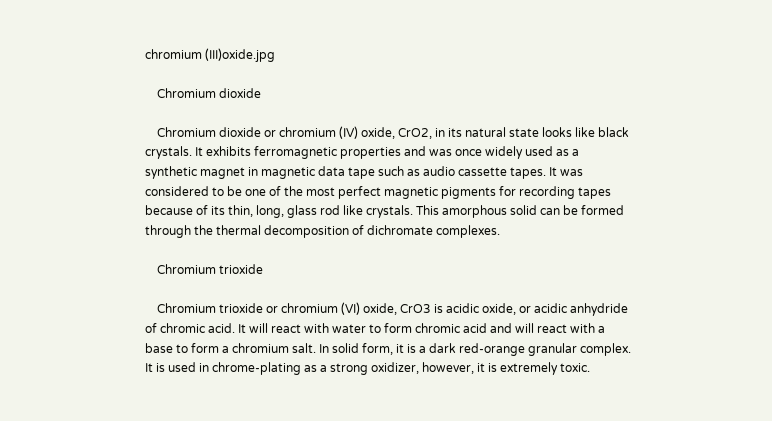chromium (III)oxide.jpg

    Chromium dioxide

    Chromium dioxide or chromium (IV) oxide, CrO2, in its natural state looks like black crystals. It exhibits ferromagnetic properties and was once widely used as a synthetic magnet in magnetic data tape such as audio cassette tapes. It was considered to be one of the most perfect magnetic pigments for recording tapes because of its thin, long, glass rod like crystals. This amorphous solid can be formed through the thermal decomposition of dichromate complexes.

    Chromium trioxide

    Chromium trioxide or chromium (VI) oxide, CrO3 is acidic oxide, or acidic anhydride of chromic acid. It will react with water to form chromic acid and will react with a base to form a chromium salt. In solid form, it is a dark red-orange granular complex. It is used in chrome-plating as a strong oxidizer, however, it is extremely toxic.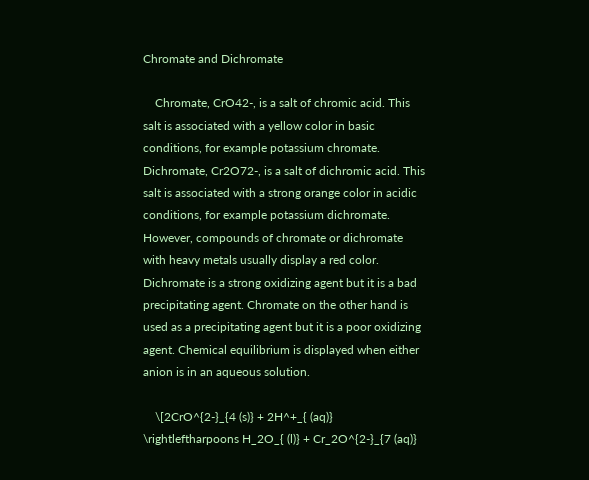Chromate and Dichromate

    Chromate, CrO42-, is a salt of chromic acid. This salt is associated with a yellow color in basic conditions, for example potassium chromate. Dichromate, Cr2O72-, is a salt of dichromic acid. This salt is associated with a strong orange color in acidic conditions, for example potassium dichromate. However, compounds of chromate or dichromate with heavy metals usually display a red color. Dichromate is a strong oxidizing agent but it is a bad precipitating agent. Chromate on the other hand is used as a precipitating agent but it is a poor oxidizing agent. Chemical equilibrium is displayed when either anion is in an aqueous solution.

    \[2CrO^{2-}_{4 (s)} + 2H^+_{ (aq)} \rightleftharpoons H_2O_{ (l)} + Cr_2O^{2-}_{7 (aq)}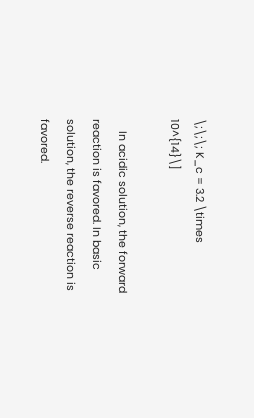\;\;\; K_c = 3.2 \times 10^{14}\]

    In acidic solution, the forward reaction is favored. In basic solution, the reverse reaction is favored.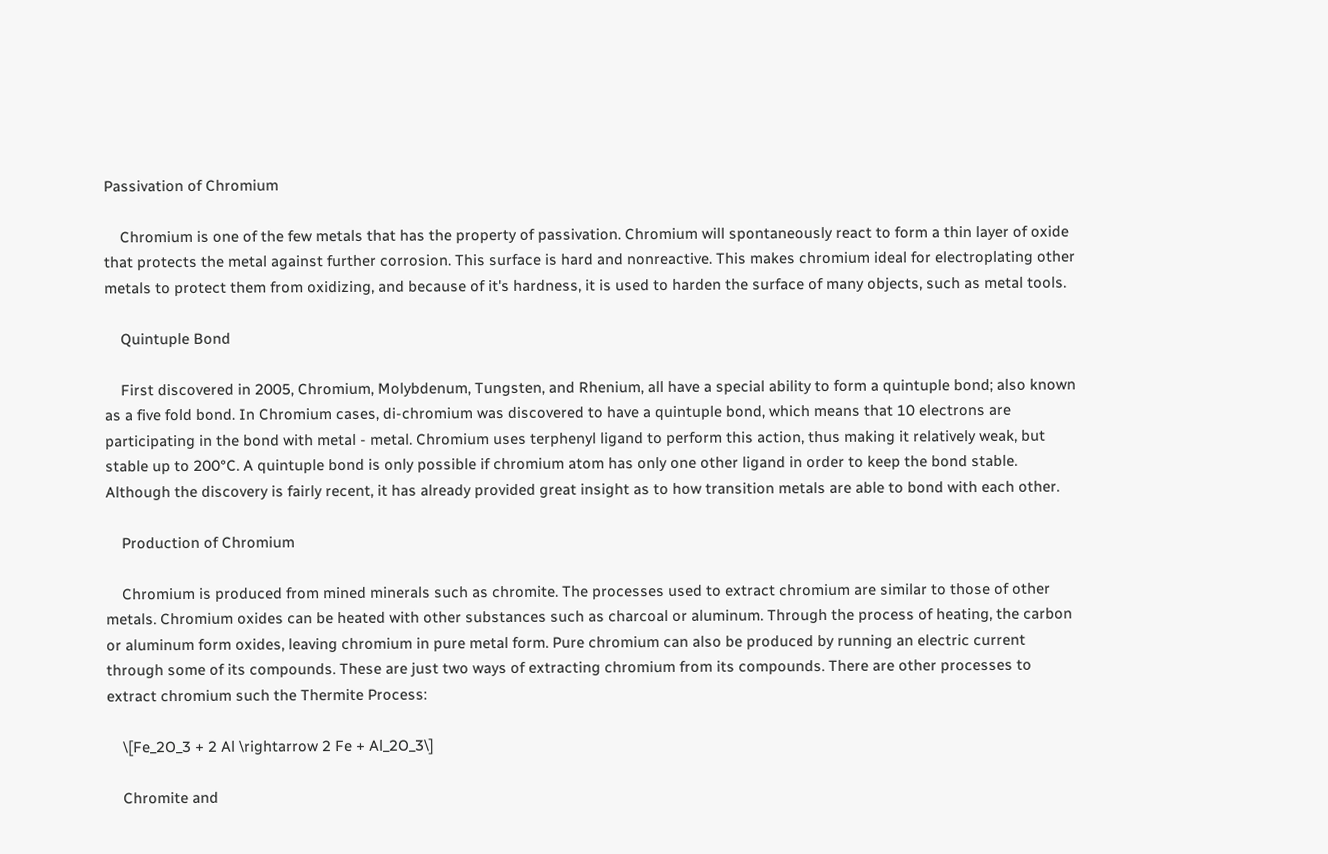Passivation of Chromium

    Chromium is one of the few metals that has the property of passivation. Chromium will spontaneously react to form a thin layer of oxide that protects the metal against further corrosion. This surface is hard and nonreactive. This makes chromium ideal for electroplating other metals to protect them from oxidizing, and because of it's hardness, it is used to harden the surface of many objects, such as metal tools.

    Quintuple Bond

    First discovered in 2005, Chromium, Molybdenum, Tungsten, and Rhenium, all have a special ability to form a quintuple bond; also known as a five fold bond. In Chromium cases, di-chromium was discovered to have a quintuple bond, which means that 10 electrons are participating in the bond with metal - metal. Chromium uses terphenyl ligand to perform this action, thus making it relatively weak, but stable up to 200°C. A quintuple bond is only possible if chromium atom has only one other ligand in order to keep the bond stable. Although the discovery is fairly recent, it has already provided great insight as to how transition metals are able to bond with each other.

    Production of Chromium

    Chromium is produced from mined minerals such as chromite. The processes used to extract chromium are similar to those of other metals. Chromium oxides can be heated with other substances such as charcoal or aluminum. Through the process of heating, the carbon or aluminum form oxides, leaving chromium in pure metal form. Pure chromium can also be produced by running an electric current through some of its compounds. These are just two ways of extracting chromium from its compounds. There are other processes to extract chromium such the Thermite Process:

    \[Fe_2O_3 + 2 Al \rightarrow 2 Fe + Al_2O_3\]

    Chromite and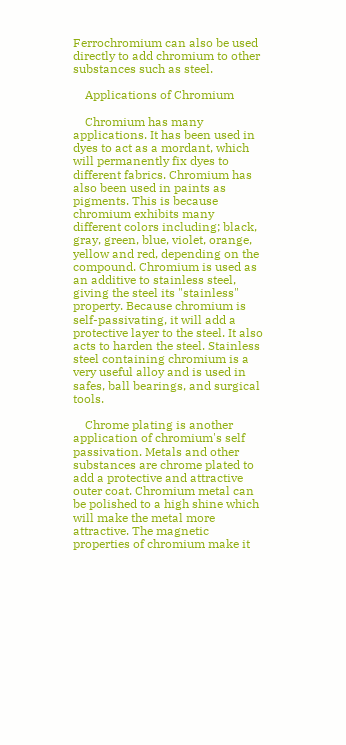Ferrochromium can also be used directly to add chromium to other substances such as steel.

    Applications of Chromium

    Chromium has many applications. It has been used in dyes to act as a mordant, which will permanently fix dyes to different fabrics. Chromium has also been used in paints as pigments. This is because chromium exhibits many different colors including; black, gray, green, blue, violet, orange, yellow and red, depending on the compound. Chromium is used as an additive to stainless steel, giving the steel its "stainless" property. Because chromium is self-passivating, it will add a protective layer to the steel. It also acts to harden the steel. Stainless steel containing chromium is a very useful alloy and is used in safes, ball bearings, and surgical tools.

    Chrome plating is another application of chromium's self passivation. Metals and other substances are chrome plated to add a protective and attractive outer coat. Chromium metal can be polished to a high shine which will make the metal more attractive. The magnetic properties of chromium make it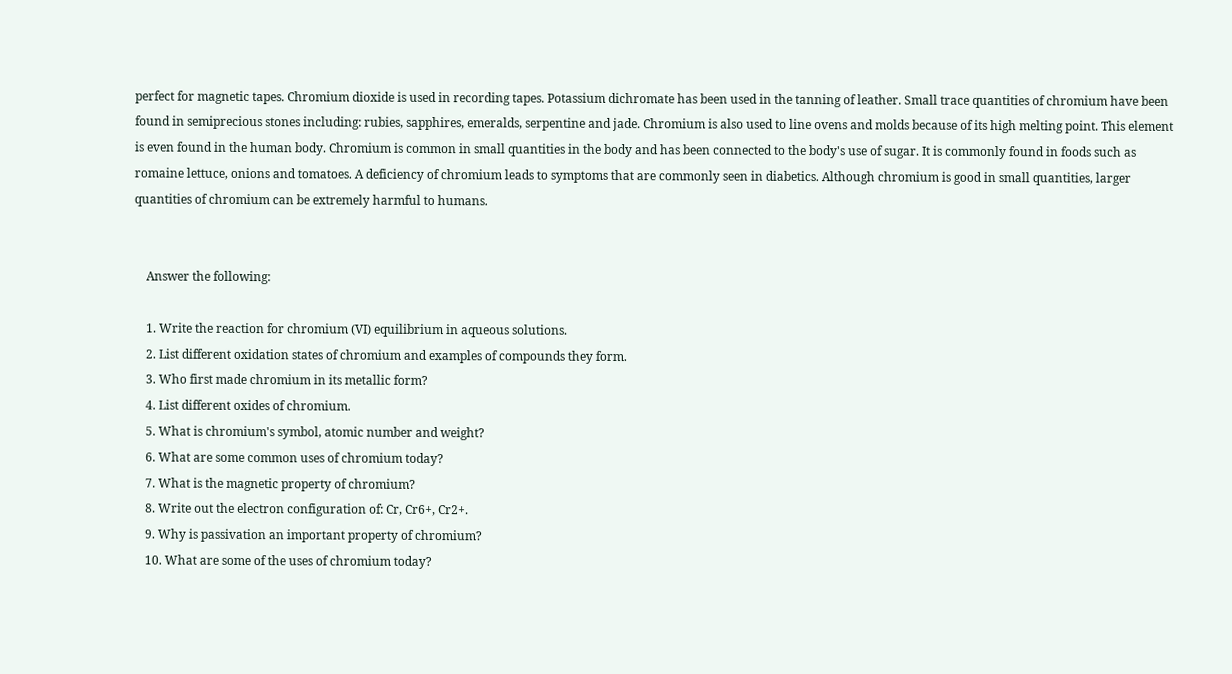perfect for magnetic tapes. Chromium dioxide is used in recording tapes. Potassium dichromate has been used in the tanning of leather. Small trace quantities of chromium have been found in semiprecious stones including: rubies, sapphires, emeralds, serpentine and jade. Chromium is also used to line ovens and molds because of its high melting point. This element is even found in the human body. Chromium is common in small quantities in the body and has been connected to the body's use of sugar. It is commonly found in foods such as romaine lettuce, onions and tomatoes. A deficiency of chromium leads to symptoms that are commonly seen in diabetics. Although chromium is good in small quantities, larger quantities of chromium can be extremely harmful to humans.


    Answer the following:

    1. Write the reaction for chromium (VI) equilibrium in aqueous solutions.
    2. List different oxidation states of chromium and examples of compounds they form.
    3. Who first made chromium in its metallic form?
    4. List different oxides of chromium.
    5. What is chromium's symbol, atomic number and weight?
    6. What are some common uses of chromium today?
    7. What is the magnetic property of chromium?
    8. Write out the electron configuration of: Cr, Cr6+, Cr2+.
    9. Why is passivation an important property of chromium?
    10. What are some of the uses of chromium today?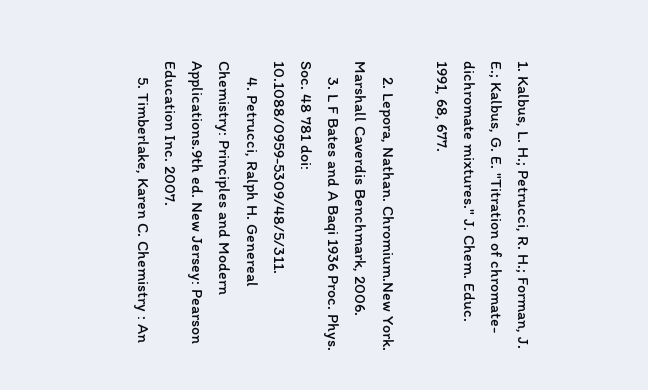1. Kalbus, L. H.; Petrucci, R. H.; Forman, J. E.; Kalbus, G. E. "Titration of chromate-dichromate mixtures." J. Chem. Educ. 1991, 68, 677.

    2. Lepora, Nathan. Chromium.New York. Marshall Caverdis Benchmark, 2006.
    3. L F Bates and A Baqi 1936 Proc. Phys. Soc. 48 781 doi: 10.1088/0959-5309/48/5/311.
    4. Petrucci, Ralph H. Genereal Chemistry: Principles and Modern Applications.9th ed. New Jersey: Pearson Education Inc. 2007.
    5. Timberlake, Karen C. Chemistry : An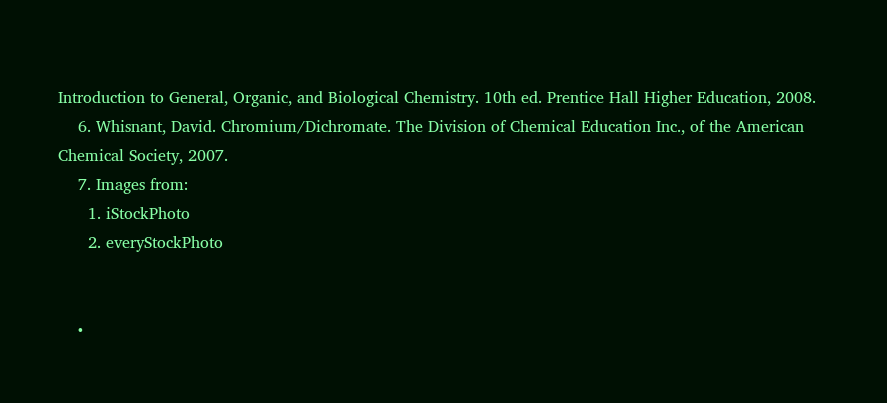Introduction to General, Organic, and Biological Chemistry. 10th ed. Prentice Hall Higher Education, 2008.
    6. Whisnant, David. Chromium/Dichromate. The Division of Chemical Education Inc., of the American Chemical Society, 2007.
    7. Images from:
      1. iStockPhoto
      2. everyStockPhoto


    •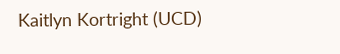Kaitlyn Kortright (UCD)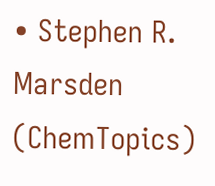• Stephen R. Marsden (ChemTopics)